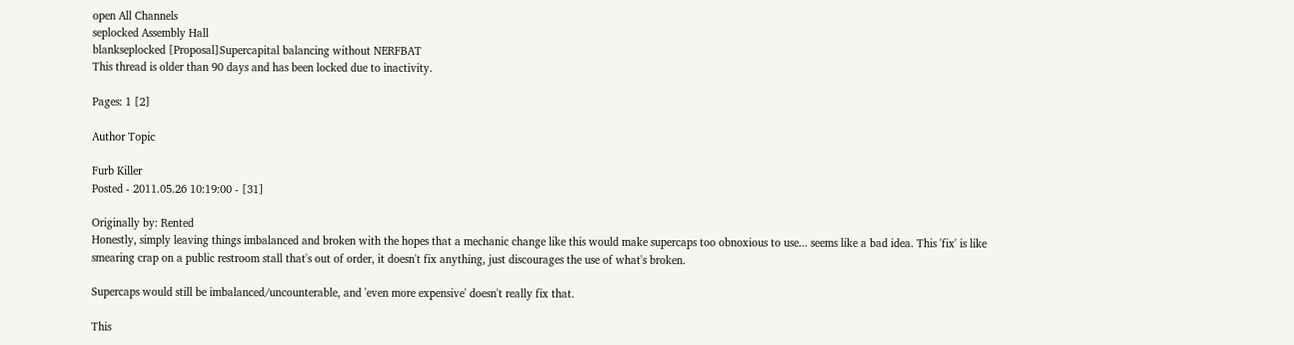open All Channels
seplocked Assembly Hall
blankseplocked [Proposal]Supercapital balancing without NERFBAT
This thread is older than 90 days and has been locked due to inactivity.

Pages: 1 [2]

Author Topic

Furb Killer
Posted - 2011.05.26 10:19:00 - [31]

Originally by: Rented
Honestly, simply leaving things imbalanced and broken with the hopes that a mechanic change like this would make supercaps too obnoxious to use... seems like a bad idea. This 'fix' is like smearing crap on a public restroom stall that's out of order, it doesn't fix anything, just discourages the use of what's broken.

Supercaps would still be imbalanced/uncounterable, and 'even more expensive' doesn't really fix that.

This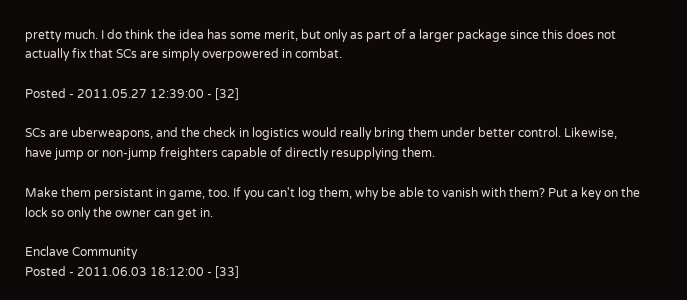pretty much. I do think the idea has some merit, but only as part of a larger package since this does not actually fix that SCs are simply overpowered in combat.

Posted - 2011.05.27 12:39:00 - [32]

SCs are uberweapons, and the check in logistics would really bring them under better control. Likewise, have jump or non-jump freighters capable of directly resupplying them.

Make them persistant in game, too. If you can't log them, why be able to vanish with them? Put a key on the lock so only the owner can get in.

Enclave Community
Posted - 2011.06.03 18:12:00 - [33]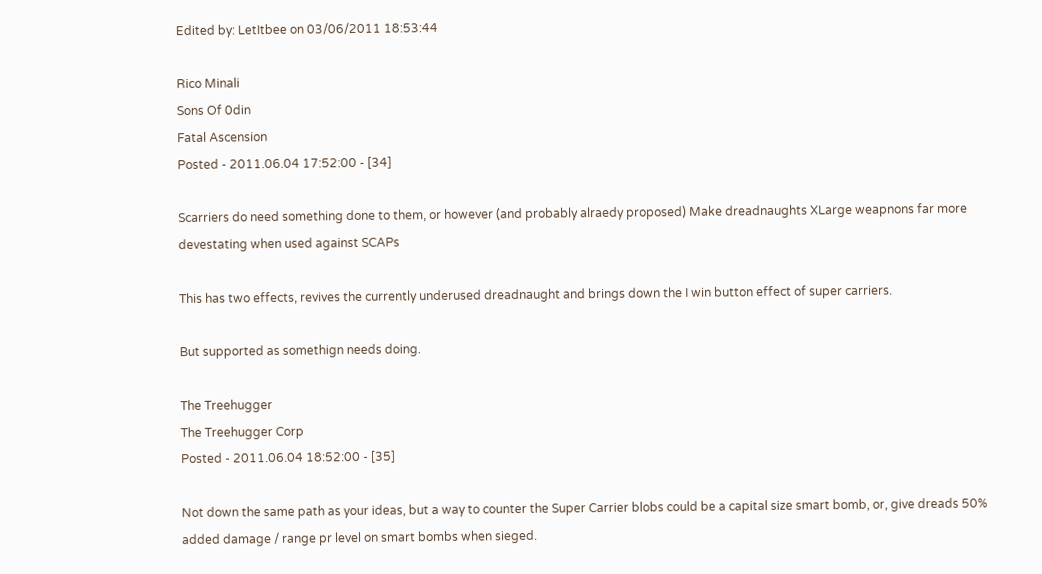Edited by: LetItbee on 03/06/2011 18:53:44

Rico Minali
Sons Of 0din
Fatal Ascension
Posted - 2011.06.04 17:52:00 - [34]

Scarriers do need something done to them, or however (and probably alraedy proposed) Make dreadnaughts XLarge weapnons far more devestating when used against SCAPs

This has two effects, revives the currently underused dreadnaught and brings down the I win button effect of super carriers.

But supported as somethign needs doing.

The Treehugger
The Treehugger Corp
Posted - 2011.06.04 18:52:00 - [35]

Not down the same path as your ideas, but a way to counter the Super Carrier blobs could be a capital size smart bomb, or, give dreads 50% added damage / range pr level on smart bombs when sieged.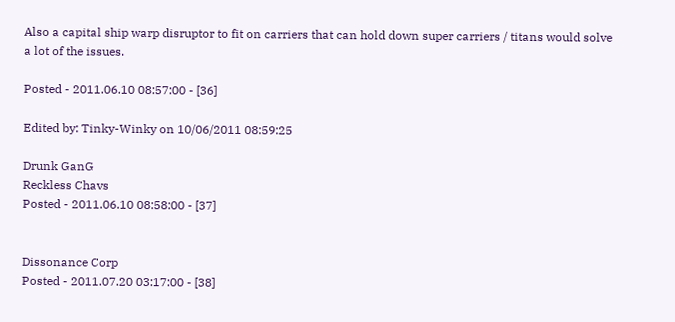Also a capital ship warp disruptor to fit on carriers that can hold down super carriers / titans would solve a lot of the issues.

Posted - 2011.06.10 08:57:00 - [36]

Edited by: Tinky-Winky on 10/06/2011 08:59:25

Drunk GanG
Reckless Chavs
Posted - 2011.06.10 08:58:00 - [37]


Dissonance Corp
Posted - 2011.07.20 03:17:00 - [38]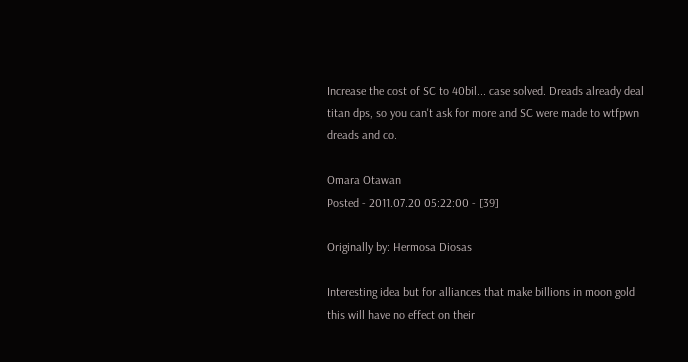Increase the cost of SC to 40bil... case solved. Dreads already deal titan dps, so you can't ask for more and SC were made to wtfpwn dreads and co.

Omara Otawan
Posted - 2011.07.20 05:22:00 - [39]

Originally by: Hermosa Diosas

Interesting idea but for alliances that make billions in moon gold this will have no effect on their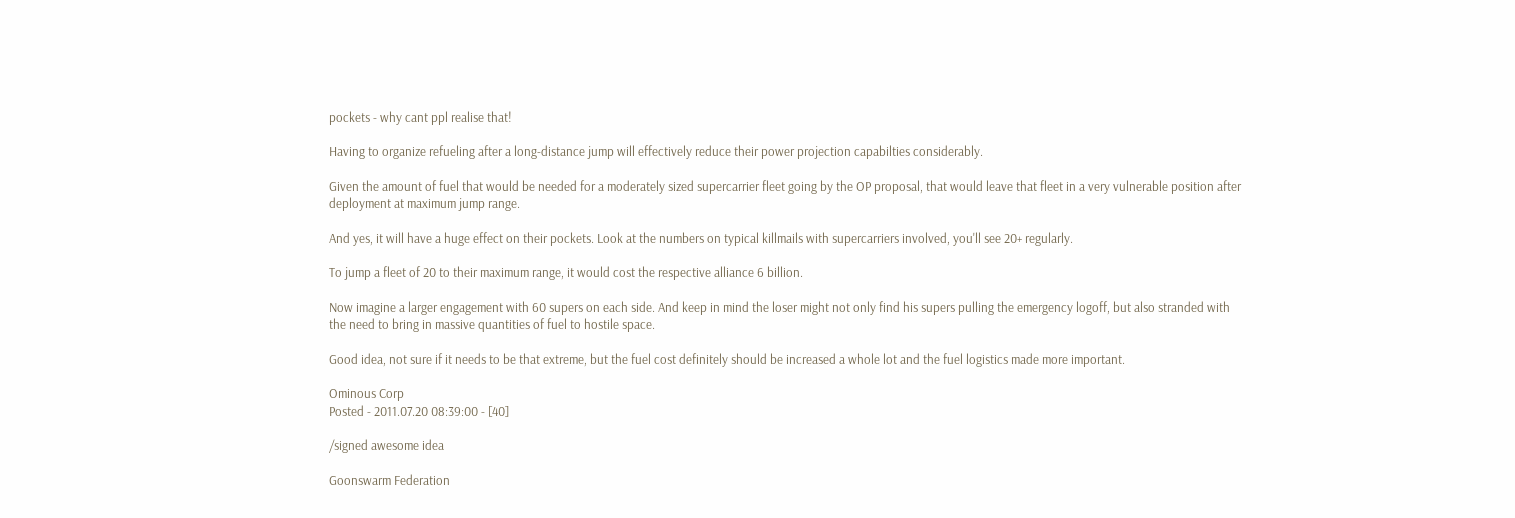pockets - why cant ppl realise that!

Having to organize refueling after a long-distance jump will effectively reduce their power projection capabilties considerably.

Given the amount of fuel that would be needed for a moderately sized supercarrier fleet going by the OP proposal, that would leave that fleet in a very vulnerable position after deployment at maximum jump range.

And yes, it will have a huge effect on their pockets. Look at the numbers on typical killmails with supercarriers involved, you'll see 20+ regularly.

To jump a fleet of 20 to their maximum range, it would cost the respective alliance 6 billion.

Now imagine a larger engagement with 60 supers on each side. And keep in mind the loser might not only find his supers pulling the emergency logoff, but also stranded with the need to bring in massive quantities of fuel to hostile space.

Good idea, not sure if it needs to be that extreme, but the fuel cost definitely should be increased a whole lot and the fuel logistics made more important.

Ominous Corp
Posted - 2011.07.20 08:39:00 - [40]

/signed awesome idea

Goonswarm Federation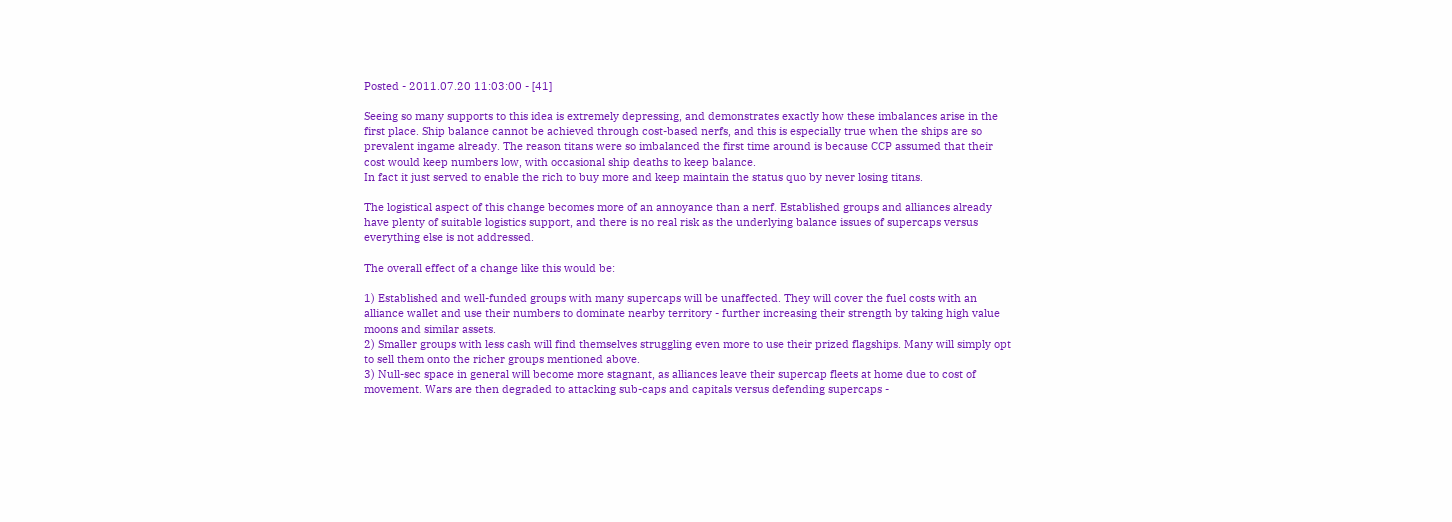Posted - 2011.07.20 11:03:00 - [41]

Seeing so many supports to this idea is extremely depressing, and demonstrates exactly how these imbalances arise in the first place. Ship balance cannot be achieved through cost-based nerfs, and this is especially true when the ships are so prevalent ingame already. The reason titans were so imbalanced the first time around is because CCP assumed that their cost would keep numbers low, with occasional ship deaths to keep balance.
In fact it just served to enable the rich to buy more and keep maintain the status quo by never losing titans.

The logistical aspect of this change becomes more of an annoyance than a nerf. Established groups and alliances already have plenty of suitable logistics support, and there is no real risk as the underlying balance issues of supercaps versus everything else is not addressed.

The overall effect of a change like this would be:

1) Established and well-funded groups with many supercaps will be unaffected. They will cover the fuel costs with an alliance wallet and use their numbers to dominate nearby territory - further increasing their strength by taking high value moons and similar assets.
2) Smaller groups with less cash will find themselves struggling even more to use their prized flagships. Many will simply opt to sell them onto the richer groups mentioned above.
3) Null-sec space in general will become more stagnant, as alliances leave their supercap fleets at home due to cost of movement. Wars are then degraded to attacking sub-caps and capitals versus defending supercaps -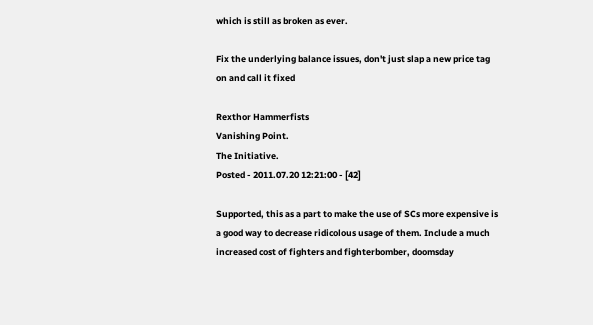which is still as broken as ever.

Fix the underlying balance issues, don't just slap a new price tag on and call it fixed

Rexthor Hammerfists
Vanishing Point.
The Initiative.
Posted - 2011.07.20 12:21:00 - [42]

Supported, this as a part to make the use of SCs more expensive is a good way to decrease ridicolous usage of them. Include a much increased cost of fighters and fighterbomber, doomsday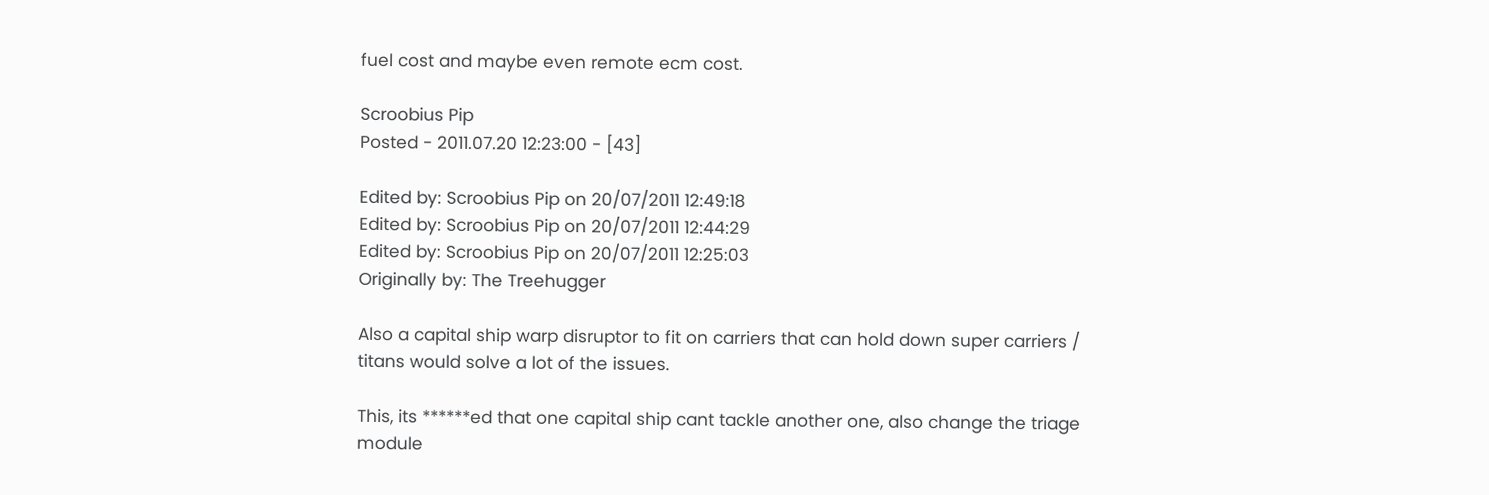fuel cost and maybe even remote ecm cost.

Scroobius Pip
Posted - 2011.07.20 12:23:00 - [43]

Edited by: Scroobius Pip on 20/07/2011 12:49:18
Edited by: Scroobius Pip on 20/07/2011 12:44:29
Edited by: Scroobius Pip on 20/07/2011 12:25:03
Originally by: The Treehugger

Also a capital ship warp disruptor to fit on carriers that can hold down super carriers / titans would solve a lot of the issues.

This, its ******ed that one capital ship cant tackle another one, also change the triage module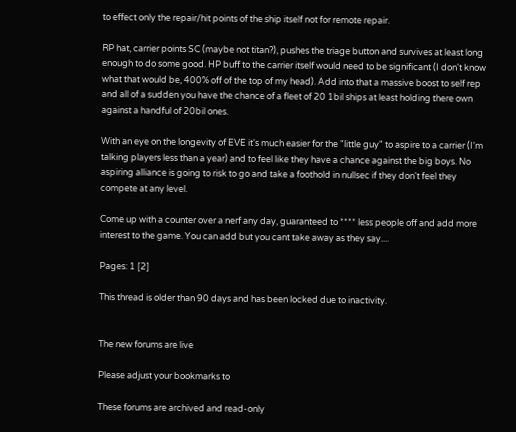to effect only the repair/hit points of the ship itself not for remote repair.

RP hat, carrier points SC (maybe not titan?), pushes the triage button and survives at least long enough to do some good. HP buff to the carrier itself would need to be significant (I don't know what that would be, 400% off of the top of my head). Add into that a massive boost to self rep and all of a sudden you have the chance of a fleet of 20 1bil ships at least holding there own against a handful of 20bil ones.

With an eye on the longevity of EVE it's much easier for the "little guy" to aspire to a carrier (I'm talking players less than a year) and to feel like they have a chance against the big boys. No aspiring alliance is going to risk to go and take a foothold in nullsec if they don't feel they compete at any level.

Come up with a counter over a nerf any day, guaranteed to **** less people off and add more interest to the game. You can add but you cant take away as they say....

Pages: 1 [2]

This thread is older than 90 days and has been locked due to inactivity.


The new forums are live

Please adjust your bookmarks to

These forums are archived and read-only